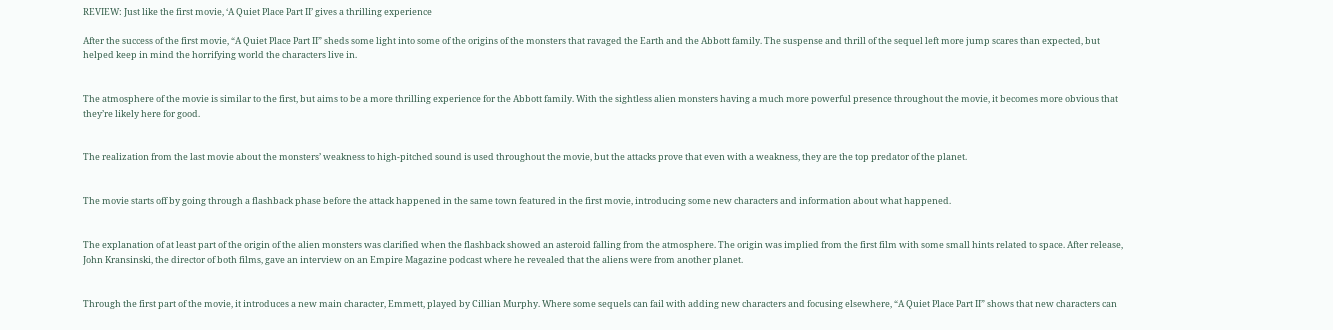REVIEW: Just like the first movie, ‘A Quiet Place Part II’ gives a thrilling experience

After the success of the first movie, “A Quiet Place Part II” sheds some light into some of the origins of the monsters that ravaged the Earth and the Abbott family. The suspense and thrill of the sequel left more jump scares than expected, but helped keep in mind the horrifying world the characters live in.


The atmosphere of the movie is similar to the first, but aims to be a more thrilling experience for the Abbott family. With the sightless alien monsters having a much more powerful presence throughout the movie, it becomes more obvious that they’re likely here for good.


The realization from the last movie about the monsters’ weakness to high-pitched sound is used throughout the movie, but the attacks prove that even with a weakness, they are the top predator of the planet.


The movie starts off by going through a flashback phase before the attack happened in the same town featured in the first movie, introducing some new characters and information about what happened.


The explanation of at least part of the origin of the alien monsters was clarified when the flashback showed an asteroid falling from the atmosphere. The origin was implied from the first film with some small hints related to space. After release, John Kransinski, the director of both films, gave an interview on an Empire Magazine podcast where he revealed that the aliens were from another planet.


Through the first part of the movie, it introduces a new main character, Emmett, played by Cillian Murphy. Where some sequels can fail with adding new characters and focusing elsewhere, “A Quiet Place Part II” shows that new characters can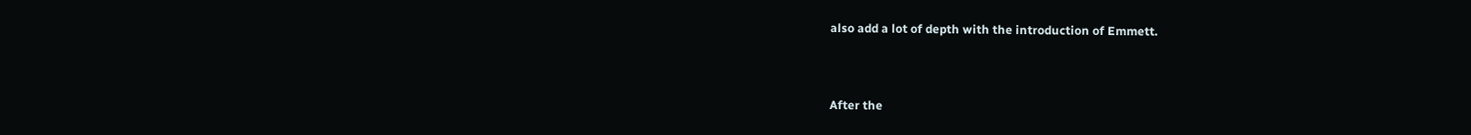also add a lot of depth with the introduction of Emmett.


After the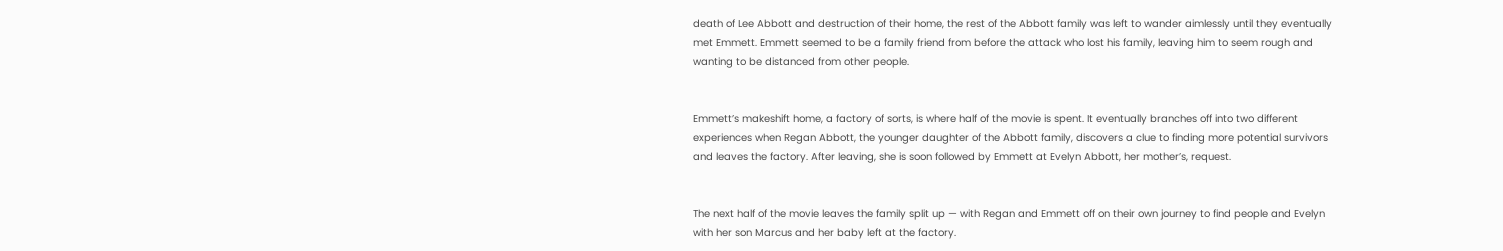death of Lee Abbott and destruction of their home, the rest of the Abbott family was left to wander aimlessly until they eventually met Emmett. Emmett seemed to be a family friend from before the attack who lost his family, leaving him to seem rough and wanting to be distanced from other people.


Emmett’s makeshift home, a factory of sorts, is where half of the movie is spent. It eventually branches off into two different experiences when Regan Abbott, the younger daughter of the Abbott family, discovers a clue to finding more potential survivors and leaves the factory. After leaving, she is soon followed by Emmett at Evelyn Abbott, her mother’s, request.


The next half of the movie leaves the family split up — with Regan and Emmett off on their own journey to find people and Evelyn with her son Marcus and her baby left at the factory.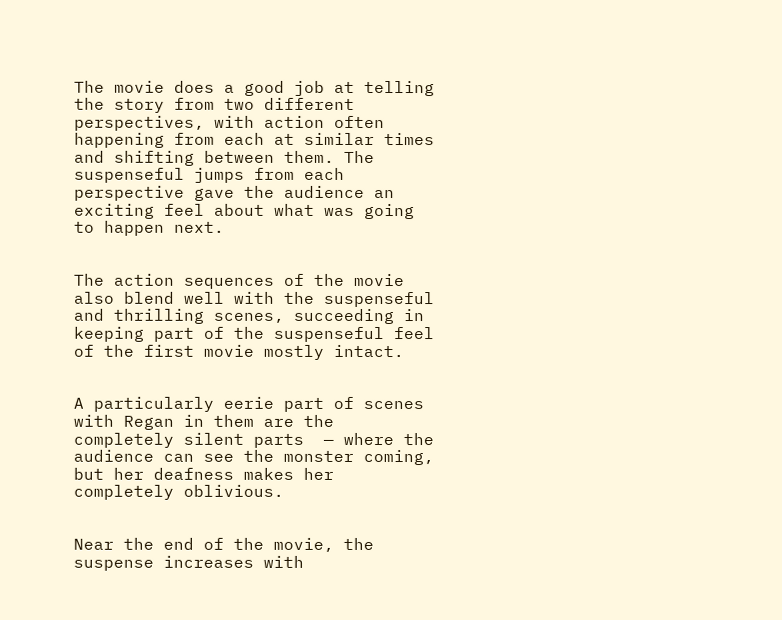The movie does a good job at telling the story from two different perspectives, with action often happening from each at similar times and shifting between them. The suspenseful jumps from each perspective gave the audience an exciting feel about what was going to happen next.


The action sequences of the movie also blend well with the suspenseful and thrilling scenes, succeeding in keeping part of the suspenseful feel of the first movie mostly intact.


A particularly eerie part of scenes with Regan in them are the completely silent parts  — where the audience can see the monster coming, but her deafness makes her completely oblivious.


Near the end of the movie, the suspense increases with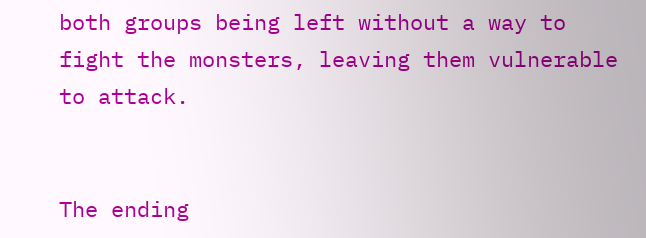both groups being left without a way to fight the monsters, leaving them vulnerable to attack.


The ending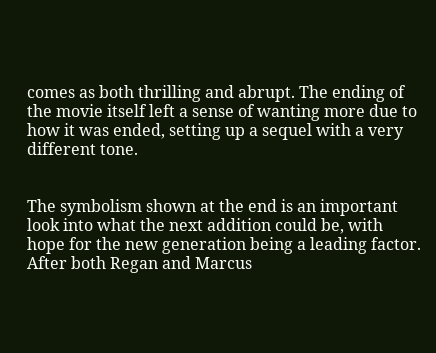comes as both thrilling and abrupt. The ending of the movie itself left a sense of wanting more due to how it was ended, setting up a sequel with a very different tone.


The symbolism shown at the end is an important look into what the next addition could be, with hope for the new generation being a leading factor. After both Regan and Marcus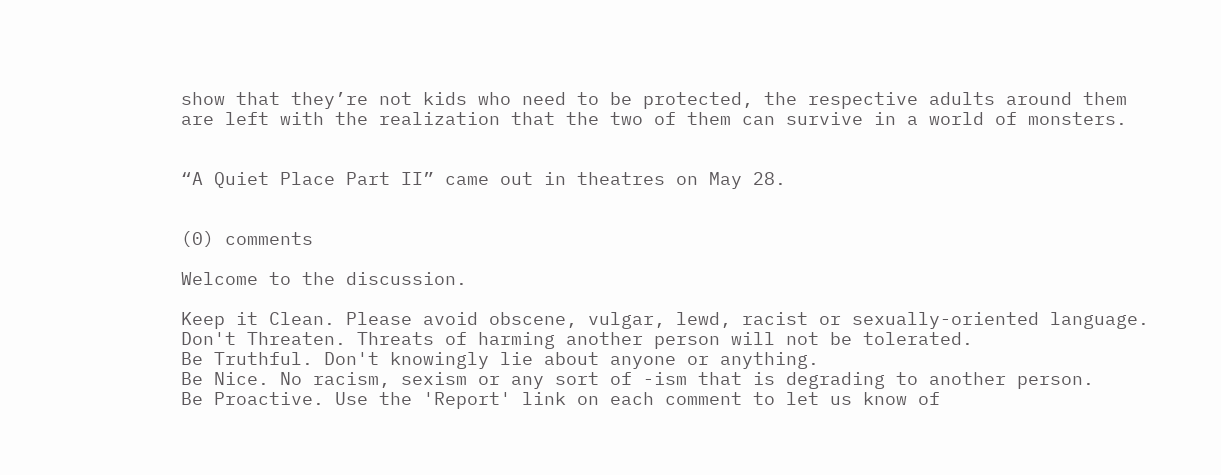show that they’re not kids who need to be protected, the respective adults around them are left with the realization that the two of them can survive in a world of monsters.


“A Quiet Place Part II” came out in theatres on May 28.


(0) comments

Welcome to the discussion.

Keep it Clean. Please avoid obscene, vulgar, lewd, racist or sexually-oriented language.
Don't Threaten. Threats of harming another person will not be tolerated.
Be Truthful. Don't knowingly lie about anyone or anything.
Be Nice. No racism, sexism or any sort of -ism that is degrading to another person.
Be Proactive. Use the 'Report' link on each comment to let us know of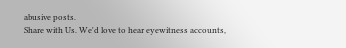abusive posts.
Share with Us. We'd love to hear eyewitness accounts,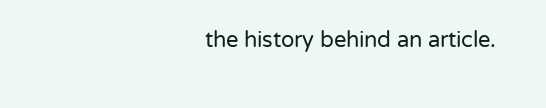the history behind an article.